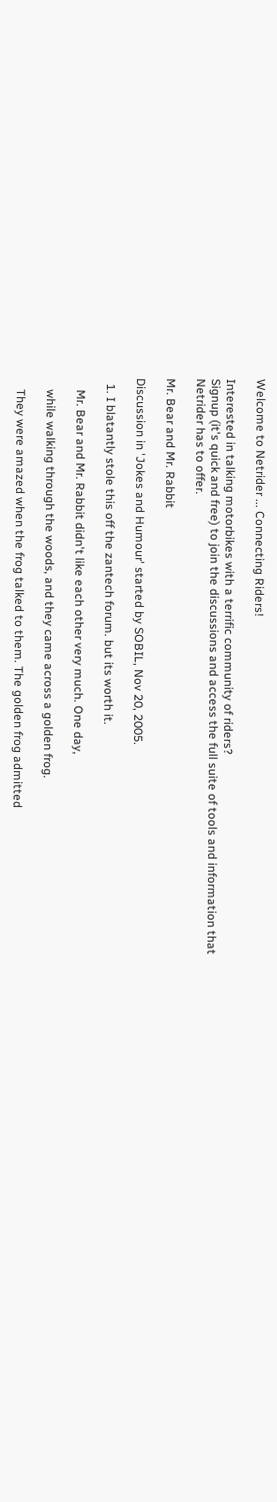Welcome to Netrider ... Connecting Riders!

Interested in talking motorbikes with a terrific community of riders?
Signup (it's quick and free) to join the discussions and access the full suite of tools and information that Netrider has to offer.

Mr. Bear and Mr. Rabbit

Discussion in 'Jokes and Humour' started by SOBIL, Nov 20, 2005.

  1. I blatantly stole this off the zantech forum. but its worth it.

    Mr. Bear and Mr. Rabbit didn't like each other very much. One day,

    while walking through the woods, and they came across a golden frog.

    They were amazed when the frog talked to them. The golden frog admitted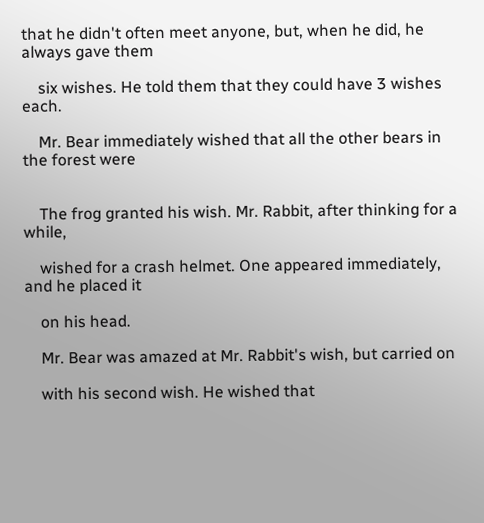that he didn't often meet anyone, but, when he did, he always gave them

    six wishes. He told them that they could have 3 wishes each.

    Mr. Bear immediately wished that all the other bears in the forest were


    The frog granted his wish. Mr. Rabbit, after thinking for a while,

    wished for a crash helmet. One appeared immediately, and he placed it

    on his head.

    Mr. Bear was amazed at Mr. Rabbit's wish, but carried on

    with his second wish. He wished that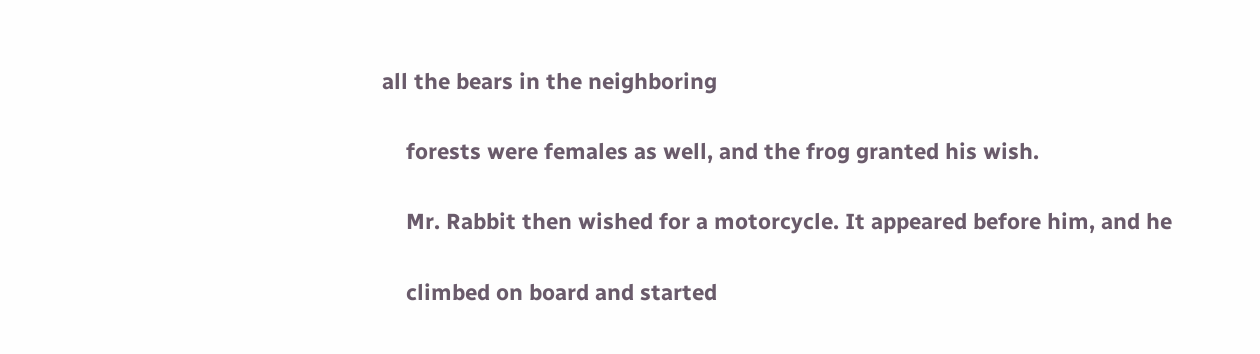all the bears in the neighboring

    forests were females as well, and the frog granted his wish.

    Mr. Rabbit then wished for a motorcycle. It appeared before him, and he

    climbed on board and started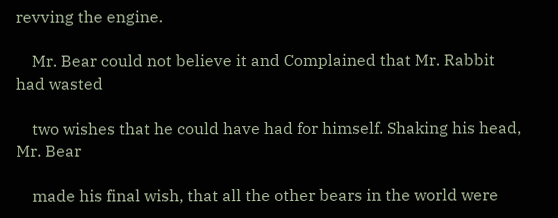revving the engine.

    Mr. Bear could not believe it and Complained that Mr. Rabbit had wasted

    two wishes that he could have had for himself. Shaking his head, Mr. Bear

    made his final wish, that all the other bears in the world were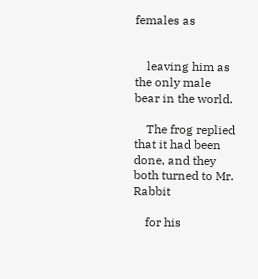females as


    leaving him as the only male bear in the world.

    The frog replied that it had been done, and they both turned to Mr. Rabbit

    for his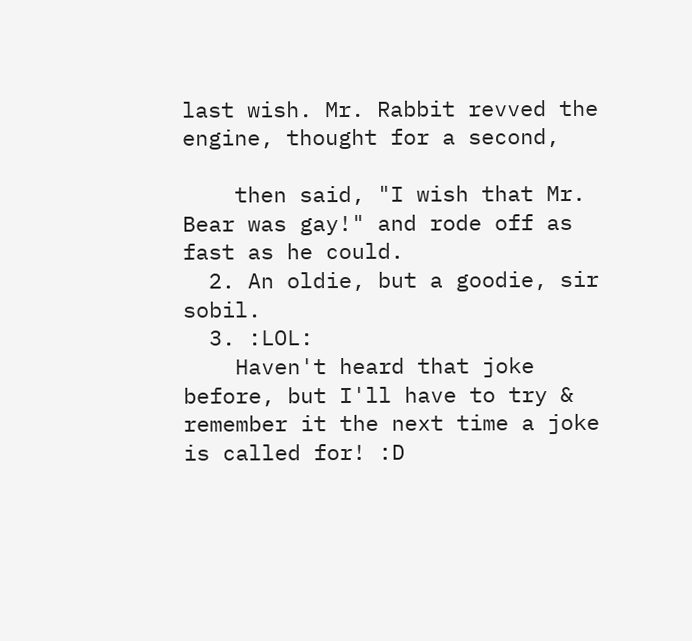last wish. Mr. Rabbit revved the engine, thought for a second,

    then said, "I wish that Mr. Bear was gay!" and rode off as fast as he could.
  2. An oldie, but a goodie, sir sobil.
  3. :LOL:
    Haven't heard that joke before, but I'll have to try & remember it the next time a joke is called for! :D